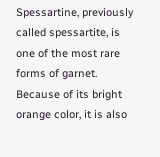Spessartine, previously called spessartite, is one of the most rare forms of garnet. Because of its bright orange color, it is also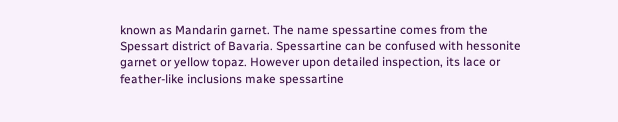known as Mandarin garnet. The name spessartine comes from the Spessart district of Bavaria. Spessartine can be confused with hessonite garnet or yellow topaz. However upon detailed inspection, its lace or feather-like inclusions make spessartine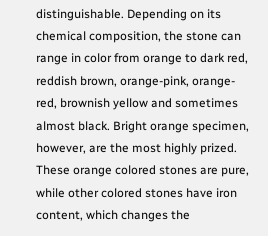distinguishable. Depending on its chemical composition, the stone can range in color from orange to dark red, reddish brown, orange-pink, orange-red, brownish yellow and sometimes almost black. Bright orange specimen, however, are the most highly prized. These orange colored stones are pure, while other colored stones have iron content, which changes the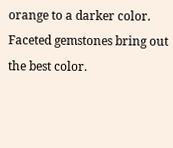orange to a darker color. Faceted gemstones bring out the best color.